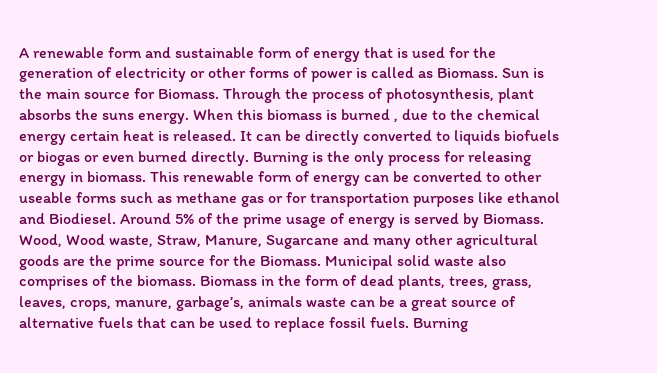A renewable form and sustainable form of energy that is used for the generation of electricity or other forms of power is called as Biomass. Sun is the main source for Biomass. Through the process of photosynthesis, plant absorbs the suns energy. When this biomass is burned , due to the chemical energy certain heat is released. It can be directly converted to liquids biofuels or biogas or even burned directly. Burning is the only process for releasing energy in biomass. This renewable form of energy can be converted to other useable forms such as methane gas or for transportation purposes like ethanol and Biodiesel. Around 5% of the prime usage of energy is served by Biomass. Wood, Wood waste, Straw, Manure, Sugarcane and many other agricultural goods are the prime source for the Biomass. Municipal solid waste also comprises of the biomass. Biomass in the form of dead plants, trees, grass, leaves, crops, manure, garbage’s, animals waste can be a great source of alternative fuels that can be used to replace fossil fuels. Burning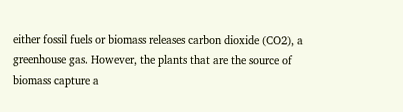either fossil fuels or biomass releases carbon dioxide (CO2), a greenhouse gas. However, the plants that are the source of biomass capture a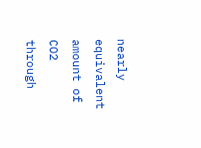nearly equivalent amount of CO2 through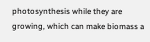photosynthesis while they are growing, which can make biomass a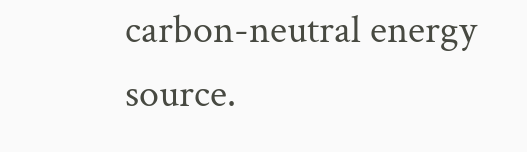carbon-neutral energy source.